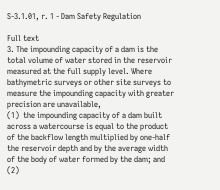S-3.1.01, r. 1 - Dam Safety Regulation

Full text
3. The impounding capacity of a dam is the total volume of water stored in the reservoir measured at the full supply level. Where bathymetric surveys or other site surveys to measure the impounding capacity with greater precision are unavailable,
(1)  the impounding capacity of a dam built across a watercourse is equal to the product of the backflow length multiplied by one-half the reservoir depth and by the average width of the body of water formed by the dam; and
(2)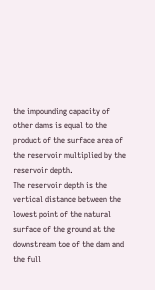the impounding capacity of other dams is equal to the product of the surface area of the reservoir multiplied by the reservoir depth.
The reservoir depth is the vertical distance between the lowest point of the natural surface of the ground at the downstream toe of the dam and the full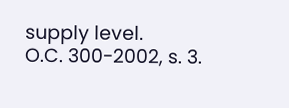supply level.
O.C. 300-2002, s. 3.